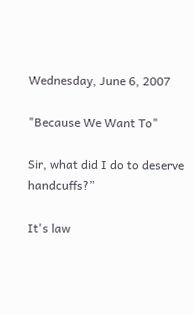Wednesday, June 6, 2007

"Because We Want To"

Sir, what did I do to deserve handcuffs?”

It's law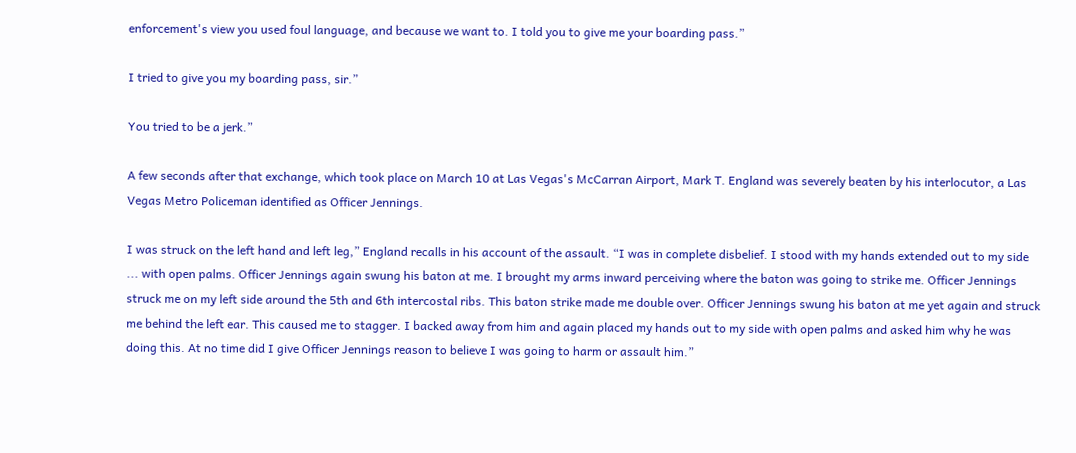enforcement's view you used foul language, and because we want to. I told you to give me your boarding pass.”

I tried to give you my boarding pass, sir.”

You tried to be a jerk.”

A few seconds after that exchange, which took place on March 10 at Las Vegas's McCarran Airport, Mark T. England was severely beaten by his interlocutor, a Las Vegas Metro Policeman identified as Officer Jennings.

I was struck on the left hand and left leg,” England recalls in his account of the assault. “I was in complete disbelief. I stood with my hands extended out to my side ... with open palms. Officer Jennings again swung his baton at me. I brought my arms inward perceiving where the baton was going to strike me. Officer Jennings struck me on my left side around the 5th and 6th intercostal ribs. This baton strike made me double over. Officer Jennings swung his baton at me yet again and struck me behind the left ear. This caused me to stagger. I backed away from him and again placed my hands out to my side with open palms and asked him why he was doing this. At no time did I give Officer Jennings reason to believe I was going to harm or assault him.”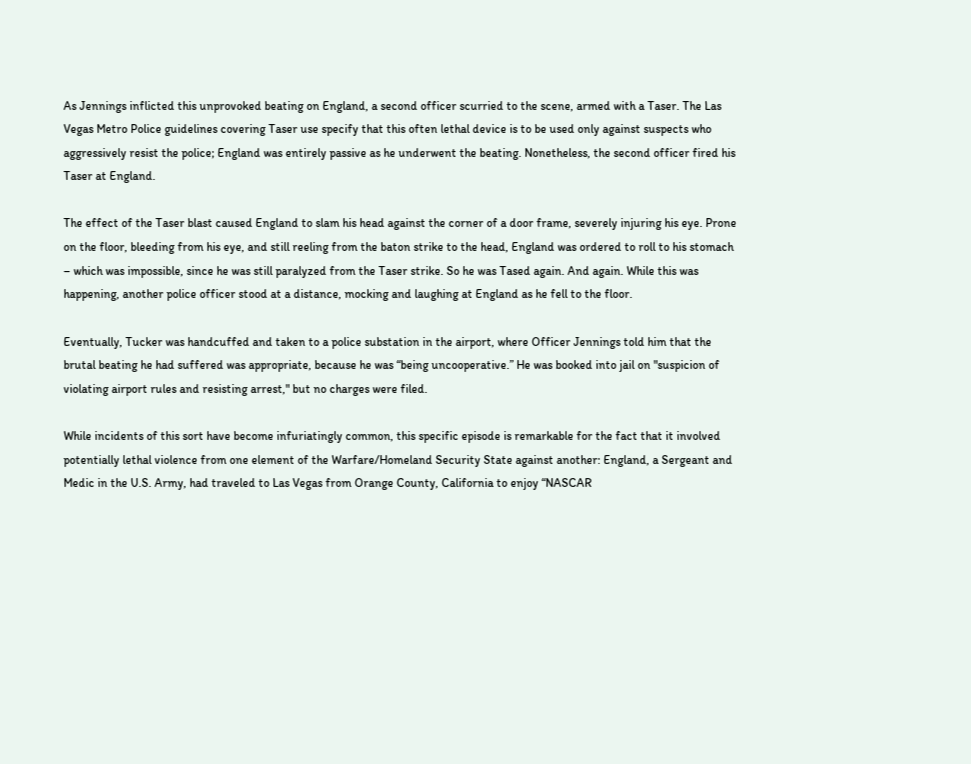As Jennings inflicted this unprovoked beating on England, a second officer scurried to the scene, armed with a Taser. The Las Vegas Metro Police guidelines covering Taser use specify that this often lethal device is to be used only against suspects who aggressively resist the police; England was entirely passive as he underwent the beating. Nonetheless, the second officer fired his Taser at England.

The effect of the Taser blast caused England to slam his head against the corner of a door frame, severely injuring his eye. Prone on the floor, bleeding from his eye, and still reeling from the baton strike to the head, England was ordered to roll to his stomach – which was impossible, since he was still paralyzed from the Taser strike. So he was Tased again. And again. While this was happening, another police officer stood at a distance, mocking and laughing at England as he fell to the floor.

Eventually, Tucker was handcuffed and taken to a police substation in the airport, where Officer Jennings told him that the brutal beating he had suffered was appropriate, because he was “being uncooperative.” He was booked into jail on "suspicion of violating airport rules and resisting arrest," but no charges were filed.

While incidents of this sort have become infuriatingly common, this specific episode is remarkable for the fact that it involved potentially lethal violence from one element of the Warfare/Homeland Security State against another: England, a Sergeant and Medic in the U.S. Army, had traveled to Las Vegas from Orange County, California to enjoy “NASCAR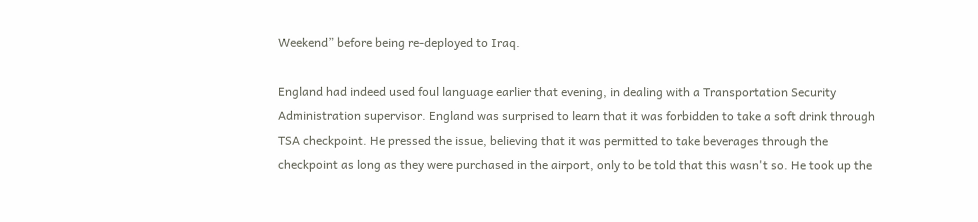Weekend” before being re-deployed to Iraq.

England had indeed used foul language earlier that evening, in dealing with a Transportation Security Administration supervisor. England was surprised to learn that it was forbidden to take a soft drink through TSA checkpoint. He pressed the issue, believing that it was permitted to take beverages through the checkpoint as long as they were purchased in the airport, only to be told that this wasn't so. He took up the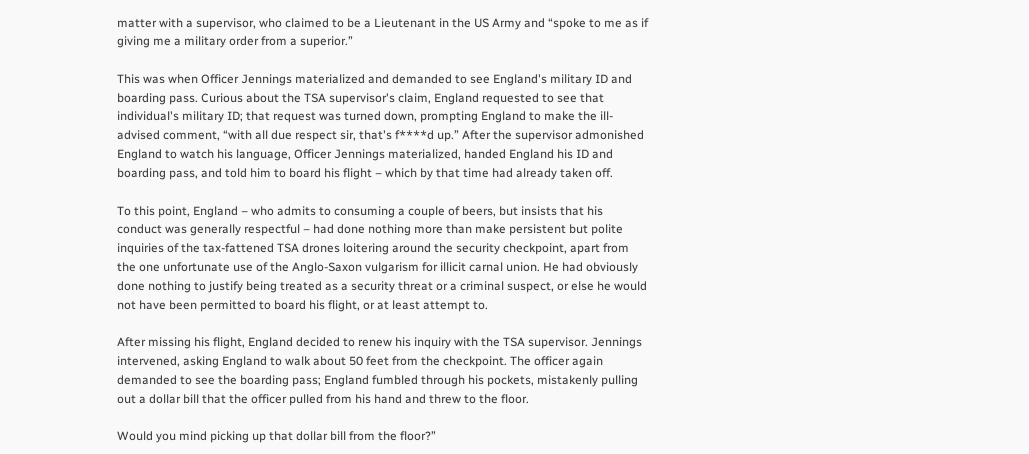matter with a supervisor, who claimed to be a Lieutenant in the US Army and “spoke to me as if giving me a military order from a superior.”

This was when Officer Jennings materialized and demanded to see England's military ID and boarding pass. Curious about the TSA supervisor's claim, England requested to see that individual's military ID; that request was turned down, prompting England to make the ill-advised comment, “with all due respect sir, that's f****d up.” After the supervisor admonished England to watch his language, Officer Jennings materialized, handed England his ID and boarding pass, and told him to board his flight – which by that time had already taken off.

To this point, England – who admits to consuming a couple of beers, but insists that his conduct was generally respectful – had done nothing more than make persistent but polite inquiries of the tax-fattened TSA drones loitering around the security checkpoint, apart from the one unfortunate use of the Anglo-Saxon vulgarism for illicit carnal union. He had obviously done nothing to justify being treated as a security threat or a criminal suspect, or else he would not have been permitted to board his flight, or at least attempt to.

After missing his flight, England decided to renew his inquiry with the TSA supervisor. Jennings intervened, asking England to walk about 50 feet from the checkpoint. The officer again demanded to see the boarding pass; England fumbled through his pockets, mistakenly pulling out a dollar bill that the officer pulled from his hand and threw to the floor.

Would you mind picking up that dollar bill from the floor?”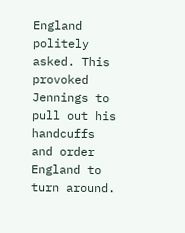England politely asked. This provoked Jennings to pull out his handcuffs and order England to turn around.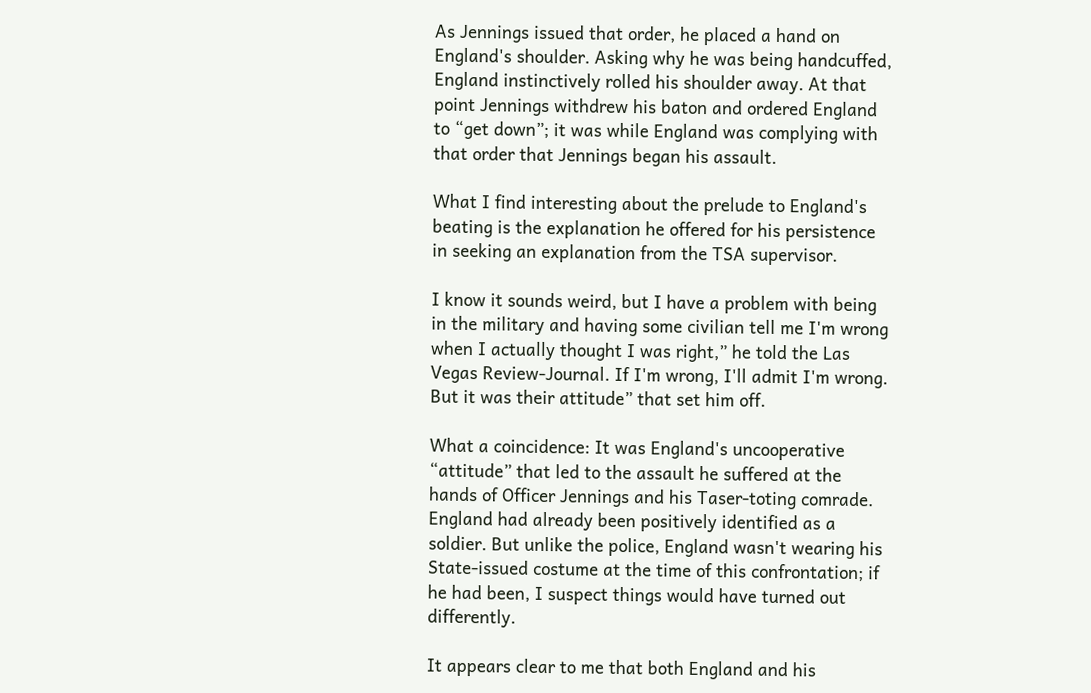As Jennings issued that order, he placed a hand on England's shoulder. Asking why he was being handcuffed, England instinctively rolled his shoulder away. At that point Jennings withdrew his baton and ordered England to “get down”; it was while England was complying with that order that Jennings began his assault.

What I find interesting about the prelude to England's beating is the explanation he offered for his persistence in seeking an explanation from the TSA supervisor.

I know it sounds weird, but I have a problem with being in the military and having some civilian tell me I'm wrong when I actually thought I was right,” he told the Las Vegas Review-Journal. If I'm wrong, I'll admit I'm wrong. But it was their attitude” that set him off.

What a coincidence: It was England's uncooperative “attitude” that led to the assault he suffered at the hands of Officer Jennings and his Taser-toting comrade. England had already been positively identified as a soldier. But unlike the police, England wasn't wearing his State-issued costume at the time of this confrontation; if he had been, I suspect things would have turned out differently.

It appears clear to me that both England and his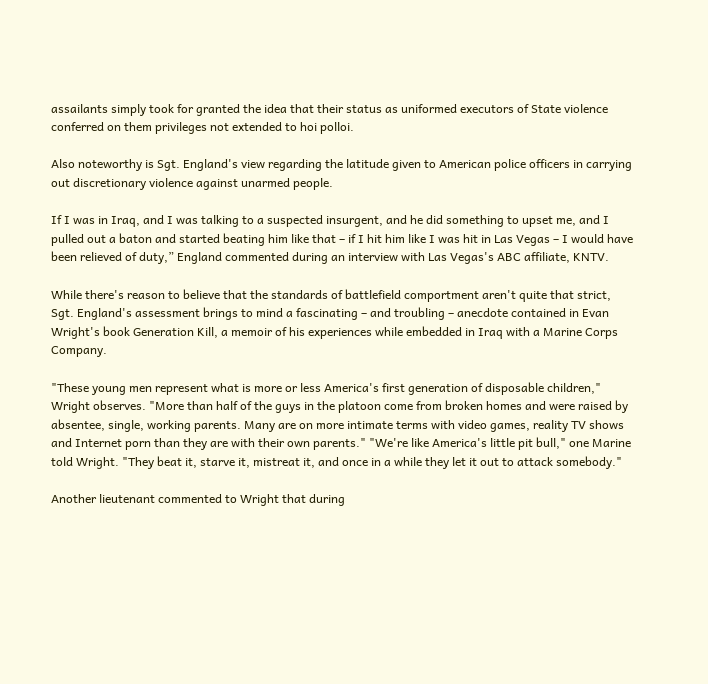assailants simply took for granted the idea that their status as uniformed executors of State violence conferred on them privileges not extended to hoi polloi.

Also noteworthy is Sgt. England's view regarding the latitude given to American police officers in carrying out discretionary violence against unarmed people.

If I was in Iraq, and I was talking to a suspected insurgent, and he did something to upset me, and I pulled out a baton and started beating him like that – if I hit him like I was hit in Las Vegas – I would have been relieved of duty,” England commented during an interview with Las Vegas's ABC affiliate, KNTV.

While there's reason to believe that the standards of battlefield comportment aren't quite that strict, Sgt. England's assessment brings to mind a fascinating – and troubling – anecdote contained in Evan Wright's book Generation Kill, a memoir of his experiences while embedded in Iraq with a Marine Corps Company.

"These young men represent what is more or less America's first generation of disposable children," Wright observes. "More than half of the guys in the platoon come from broken homes and were raised by absentee, single, working parents. Many are on more intimate terms with video games, reality TV shows and Internet porn than they are with their own parents." "We're like America's little pit bull," one Marine told Wright. "They beat it, starve it, mistreat it, and once in a while they let it out to attack somebody."

Another lieutenant commented to Wright that during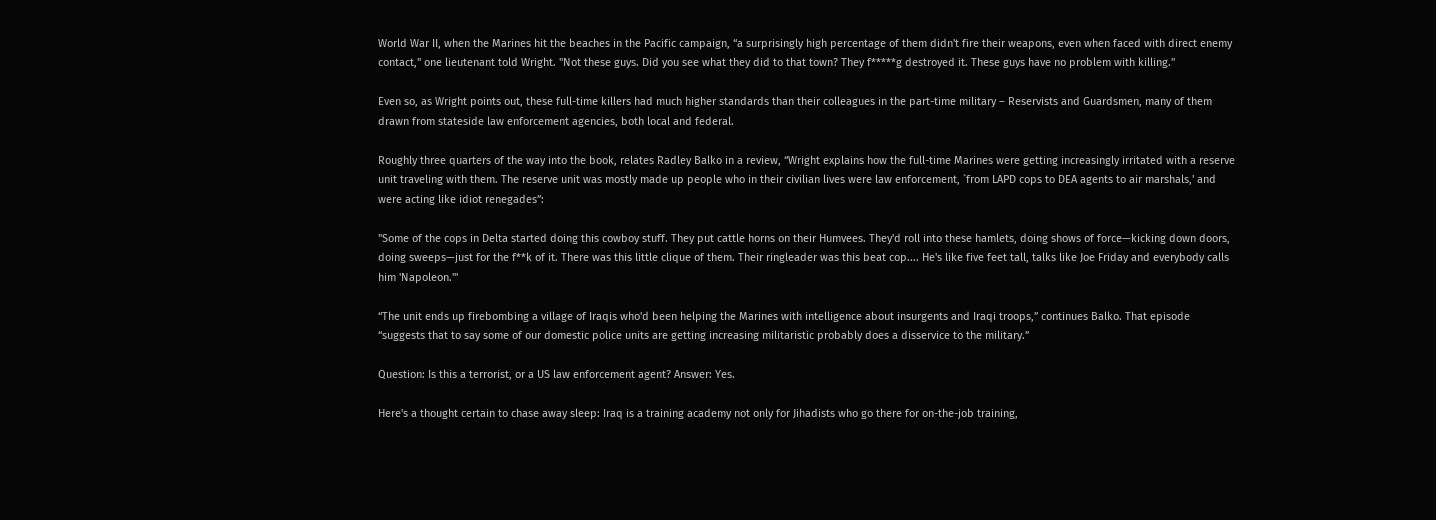World War II, when the Marines hit the beaches in the Pacific campaign, “a surprisingly high percentage of them didn't fire their weapons, even when faced with direct enemy contact," one lieutenant told Wright. "Not these guys. Did you see what they did to that town? They f*****g destroyed it. These guys have no problem with killing."

Even so, as Wright points out, these full-time killers had much higher standards than their colleagues in the part-time military – Reservists and Guardsmen, many of them drawn from stateside law enforcement agencies, both local and federal.

Roughly three quarters of the way into the book, relates Radley Balko in a review, “Wright explains how the full-time Marines were getting increasingly irritated with a reserve unit traveling with them. The reserve unit was mostly made up people who in their civilian lives were law enforcement, `from LAPD cops to DEA agents to air marshals,' and were acting like idiot renegades”:

"Some of the cops in Delta started doing this cowboy stuff. They put cattle horns on their Humvees. They'd roll into these hamlets, doing shows of force—kicking down doors, doing sweeps—just for the f**k of it. There was this little clique of them. Their ringleader was this beat cop.... He's like five feet tall, talks like Joe Friday and everybody calls him 'Napoleon.'"

“The unit ends up firebombing a village of Iraqis who'd been helping the Marines with intelligence about insurgents and Iraqi troops,” continues Balko. That episode “suggests that to say some of our domestic police units are getting increasing militaristic probably does a disservice to the military.”

Question: Is this a terrorist, or a US law enforcement agent? Answer: Yes.

Here's a thought certain to chase away sleep: Iraq is a training academy not only for Jihadists who go there for on-the-job training,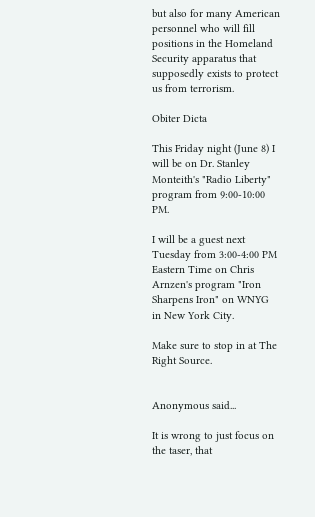but also for many American personnel who will fill positions in the Homeland Security apparatus that supposedly exists to protect us from terrorism.

Obiter Dicta

This Friday night (June 8) I will be on Dr. Stanley Monteith's "Radio Liberty" program from 9:00-10:00 PM.

I will be a guest next Tuesday from 3:00-4:00 PM Eastern Time on Chris Arnzen's program "Iron Sharpens Iron" on WNYG in New York City.

Make sure to stop in at The Right Source.


Anonymous said...

It is wrong to just focus on the taser, that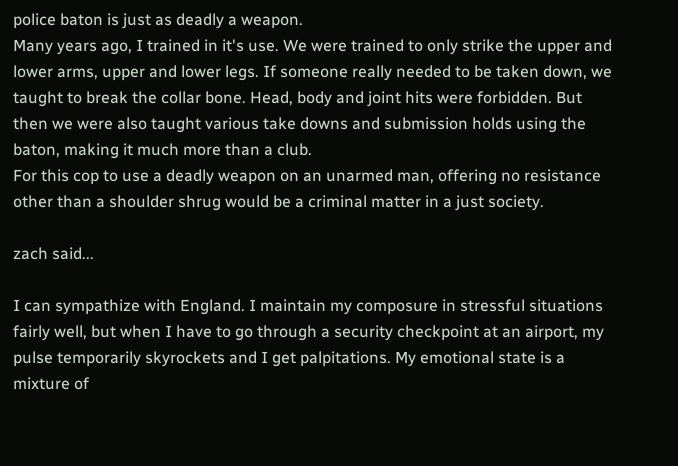police baton is just as deadly a weapon.
Many years ago, I trained in it's use. We were trained to only strike the upper and lower arms, upper and lower legs. If someone really needed to be taken down, we taught to break the collar bone. Head, body and joint hits were forbidden. But then we were also taught various take downs and submission holds using the baton, making it much more than a club.
For this cop to use a deadly weapon on an unarmed man, offering no resistance other than a shoulder shrug would be a criminal matter in a just society.

zach said...

I can sympathize with England. I maintain my composure in stressful situations fairly well, but when I have to go through a security checkpoint at an airport, my pulse temporarily skyrockets and I get palpitations. My emotional state is a mixture of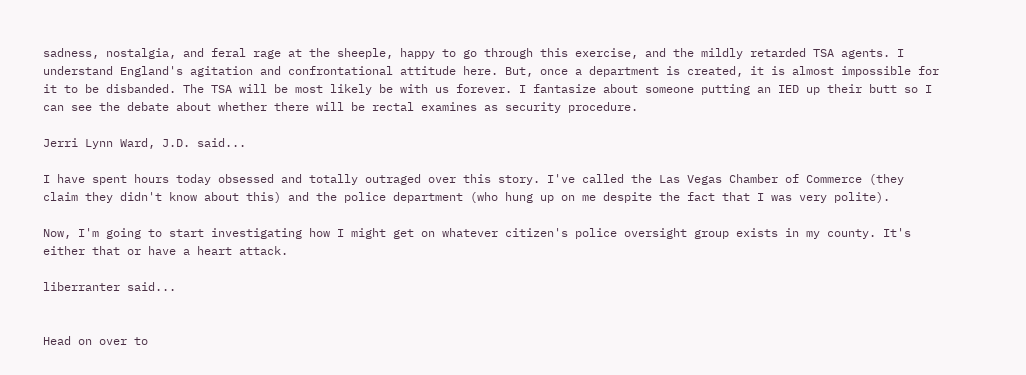sadness, nostalgia, and feral rage at the sheeple, happy to go through this exercise, and the mildly retarded TSA agents. I understand England's agitation and confrontational attitude here. But, once a department is created, it is almost impossible for it to be disbanded. The TSA will be most likely be with us forever. I fantasize about someone putting an IED up their butt so I can see the debate about whether there will be rectal examines as security procedure.

Jerri Lynn Ward, J.D. said...

I have spent hours today obsessed and totally outraged over this story. I've called the Las Vegas Chamber of Commerce (they claim they didn't know about this) and the police department (who hung up on me despite the fact that I was very polite).

Now, I'm going to start investigating how I might get on whatever citizen's police oversight group exists in my county. It's either that or have a heart attack.

liberranter said...


Head on over to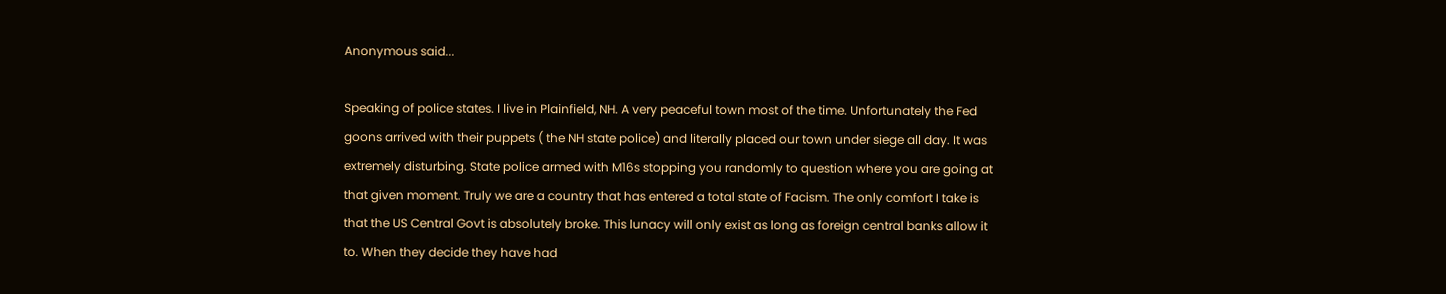Anonymous said...

Speaking of police states. I live in Plainfield, NH. A very peaceful town most of the time. Unfortunately the Fed goons arrived with their puppets ( the NH state police) and literally placed our town under siege all day. It was extremely disturbing. State police armed with M16s stopping you randomly to question where you are going at that given moment. Truly we are a country that has entered a total state of Facism. The only comfort I take is that the US Central Govt is absolutely broke. This lunacy will only exist as long as foreign central banks allow it to. When they decide they have had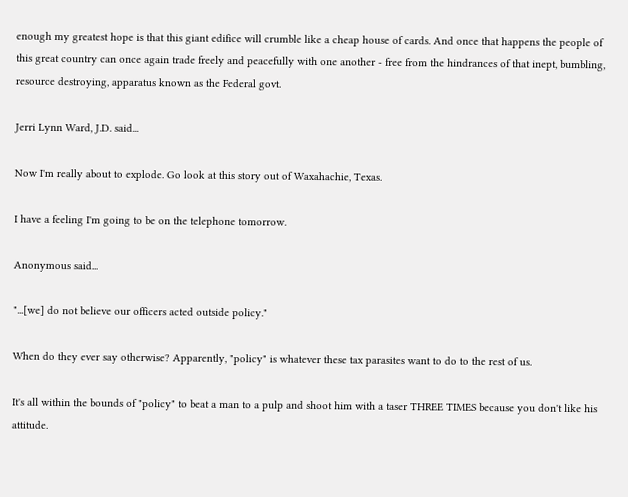enough my greatest hope is that this giant edifice will crumble like a cheap house of cards. And once that happens the people of this great country can once again trade freely and peacefully with one another - free from the hindrances of that inept, bumbling, resource destroying, apparatus known as the Federal govt.

Jerri Lynn Ward, J.D. said...

Now I'm really about to explode. Go look at this story out of Waxahachie, Texas.

I have a feeling I'm going to be on the telephone tomorrow.

Anonymous said...

"...[we] do not believe our officers acted outside policy."

When do they ever say otherwise? Apparently, "policy" is whatever these tax parasites want to do to the rest of us.

It's all within the bounds of "policy" to beat a man to a pulp and shoot him with a taser THREE TIMES because you don't like his attitude.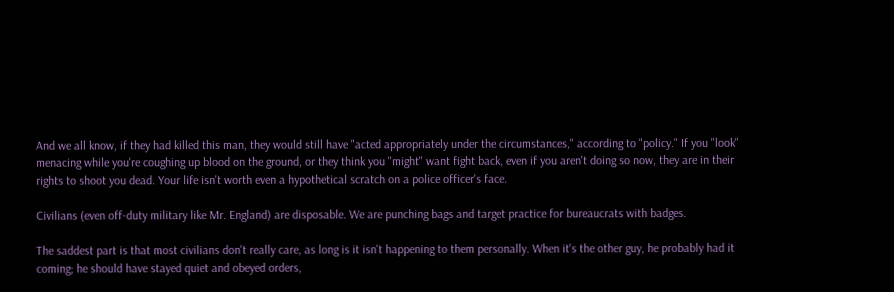And we all know, if they had killed this man, they would still have "acted appropriately under the circumstances," according to "policy." If you "look" menacing while you're coughing up blood on the ground, or they think you "might" want fight back, even if you aren't doing so now, they are in their rights to shoot you dead. Your life isn't worth even a hypothetical scratch on a police officer's face.

Civilians (even off-duty military like Mr. England) are disposable. We are punching bags and target practice for bureaucrats with badges.

The saddest part is that most civilians don't really care, as long is it isn't happening to them personally. When it's the other guy, he probably had it coming; he should have stayed quiet and obeyed orders,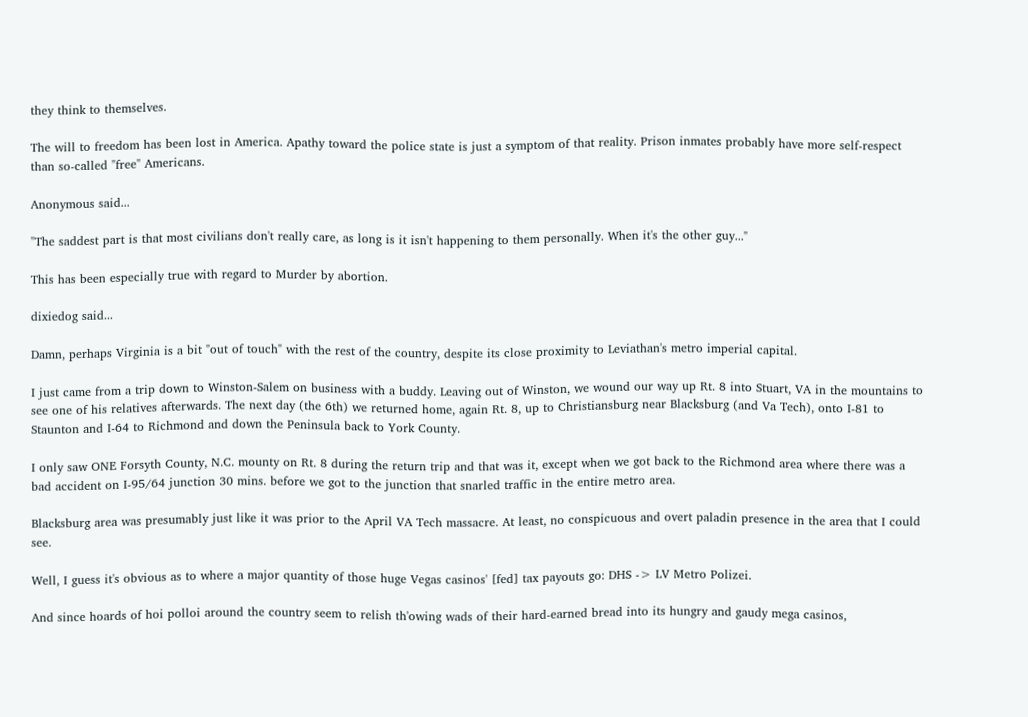they think to themselves.

The will to freedom has been lost in America. Apathy toward the police state is just a symptom of that reality. Prison inmates probably have more self-respect than so-called "free" Americans.

Anonymous said...

"The saddest part is that most civilians don't really care, as long is it isn't happening to them personally. When it's the other guy..."

This has been especially true with regard to Murder by abortion.

dixiedog said...

Damn, perhaps Virginia is a bit "out of touch" with the rest of the country, despite its close proximity to Leviathan's metro imperial capital.

I just came from a trip down to Winston-Salem on business with a buddy. Leaving out of Winston, we wound our way up Rt. 8 into Stuart, VA in the mountains to see one of his relatives afterwards. The next day (the 6th) we returned home, again Rt. 8, up to Christiansburg near Blacksburg (and Va Tech), onto I-81 to Staunton and I-64 to Richmond and down the Peninsula back to York County.

I only saw ONE Forsyth County, N.C. mounty on Rt. 8 during the return trip and that was it, except when we got back to the Richmond area where there was a bad accident on I-95/64 junction 30 mins. before we got to the junction that snarled traffic in the entire metro area.

Blacksburg area was presumably just like it was prior to the April VA Tech massacre. At least, no conspicuous and overt paladin presence in the area that I could see.

Well, I guess it's obvious as to where a major quantity of those huge Vegas casinos' [fed] tax payouts go: DHS -> LV Metro Polizei.

And since hoards of hoi polloi around the country seem to relish th'owing wads of their hard-earned bread into its hungry and gaudy mega casinos,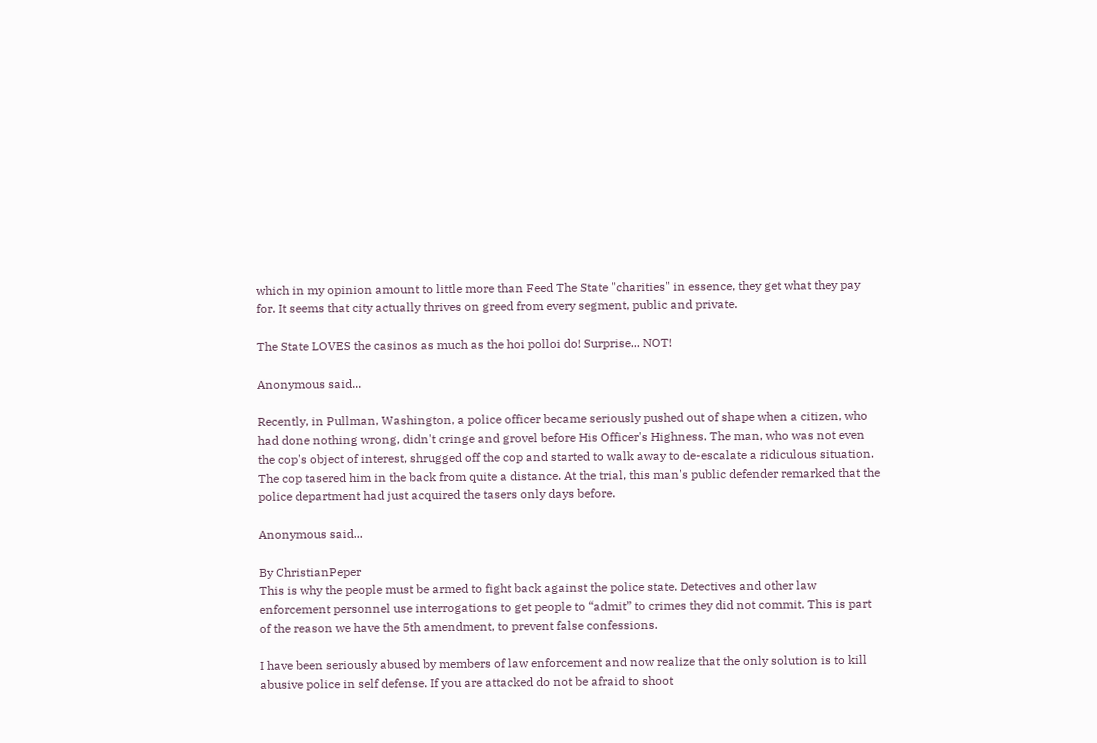which in my opinion amount to little more than Feed The State "charities" in essence, they get what they pay for. It seems that city actually thrives on greed from every segment, public and private.

The State LOVES the casinos as much as the hoi polloi do! Surprise... NOT!

Anonymous said...

Recently, in Pullman, Washington, a police officer became seriously pushed out of shape when a citizen, who had done nothing wrong, didn't cringe and grovel before His Officer's Highness. The man, who was not even the cop's object of interest, shrugged off the cop and started to walk away to de-escalate a ridiculous situation. The cop tasered him in the back from quite a distance. At the trial, this man's public defender remarked that the police department had just acquired the tasers only days before.

Anonymous said...

By ChristianPeper
This is why the people must be armed to fight back against the police state. Detectives and other law enforcement personnel use interrogations to get people to “admit” to crimes they did not commit. This is part of the reason we have the 5th amendment, to prevent false confessions.

I have been seriously abused by members of law enforcement and now realize that the only solution is to kill abusive police in self defense. If you are attacked do not be afraid to shoot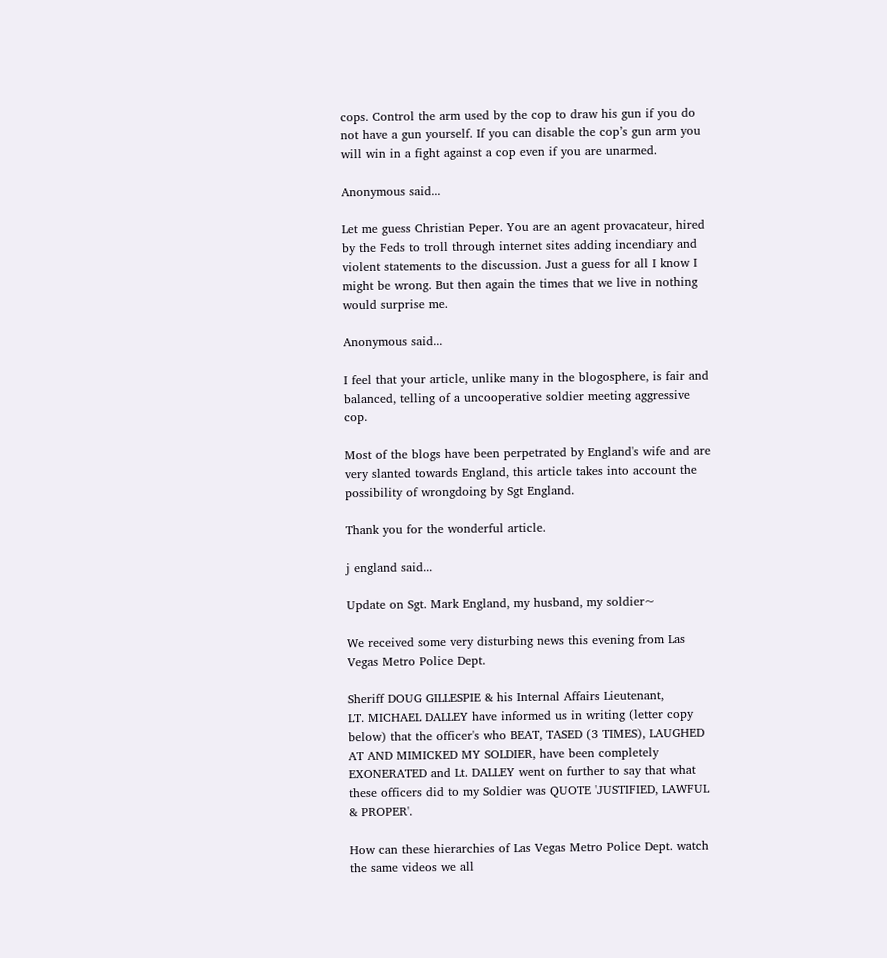cops. Control the arm used by the cop to draw his gun if you do not have a gun yourself. If you can disable the cop’s gun arm you will win in a fight against a cop even if you are unarmed.

Anonymous said...

Let me guess Christian Peper. You are an agent provacateur, hired by the Feds to troll through internet sites adding incendiary and violent statements to the discussion. Just a guess for all I know I might be wrong. But then again the times that we live in nothing would surprise me.

Anonymous said...

I feel that your article, unlike many in the blogosphere, is fair and balanced, telling of a uncooperative soldier meeting aggressive cop.

Most of the blogs have been perpetrated by England's wife and are very slanted towards England, this article takes into account the possibility of wrongdoing by Sgt England.

Thank you for the wonderful article.

j england said...

Update on Sgt. Mark England, my husband, my soldier~

We received some very disturbing news this evening from Las Vegas Metro Police Dept.

Sheriff DOUG GILLESPIE & his Internal Affairs Lieutenant,
LT. MICHAEL DALLEY have informed us in writing (letter copy below) that the officer's who BEAT, TASED (3 TIMES), LAUGHED AT AND MIMICKED MY SOLDIER, have been completely EXONERATED and Lt. DALLEY went on further to say that what these officers did to my Soldier was QUOTE 'JUSTIFIED, LAWFUL & PROPER'.

How can these hierarchies of Las Vegas Metro Police Dept. watch the same videos we all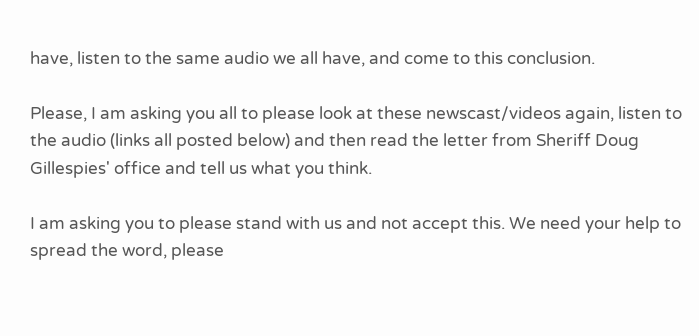have, listen to the same audio we all have, and come to this conclusion.

Please, I am asking you all to please look at these newscast/videos again, listen to the audio (links all posted below) and then read the letter from Sheriff Doug Gillespies' office and tell us what you think.

I am asking you to please stand with us and not accept this. We need your help to spread the word, please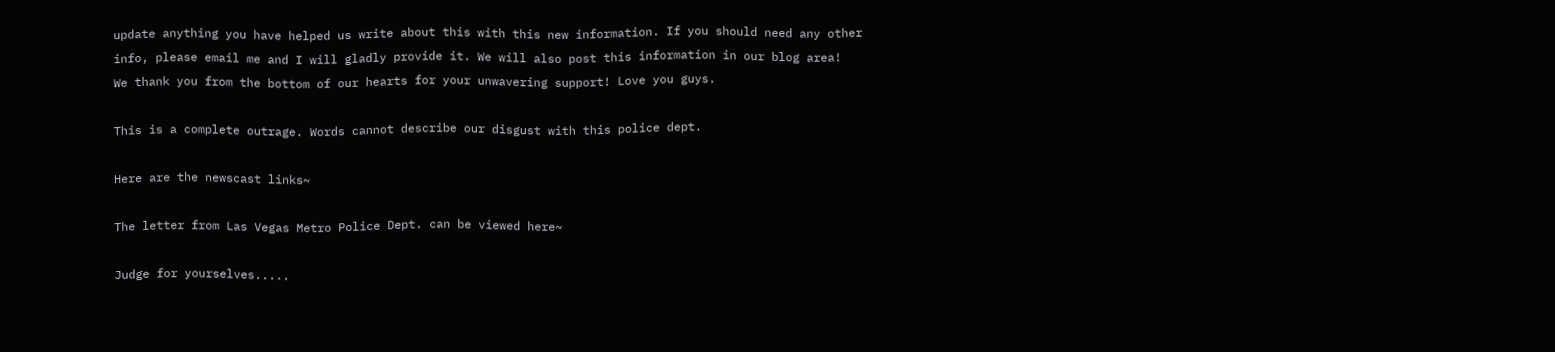update anything you have helped us write about this with this new information. If you should need any other info, please email me and I will gladly provide it. We will also post this information in our blog area!
We thank you from the bottom of our hearts for your unwavering support! Love you guys.

This is a complete outrage. Words cannot describe our disgust with this police dept.

Here are the newscast links~

The letter from Las Vegas Metro Police Dept. can be viewed here~

Judge for yourselves.....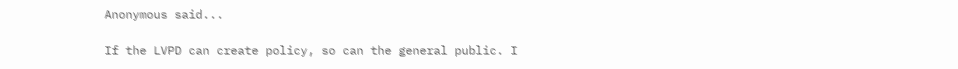Anonymous said...

If the LVPD can create policy, so can the general public. I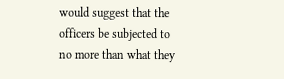would suggest that the officers be subjected to no more than what they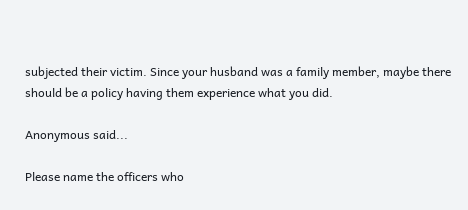subjected their victim. Since your husband was a family member, maybe there should be a policy having them experience what you did.

Anonymous said...

Please name the officers who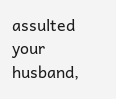assulted your husband,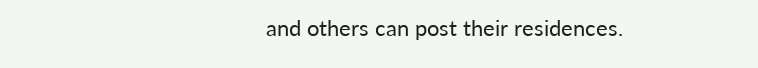and others can post their residences.